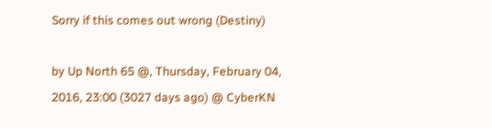Sorry if this comes out wrong (Destiny)

by Up North 65 @, Thursday, February 04, 2016, 23:00 (3027 days ago) @ CyberKN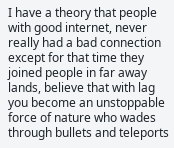I have a theory that people with good internet, never really had a bad connection except for that time they joined people in far away lands, believe that with lag you become an unstoppable force of nature who wades through bullets and teleports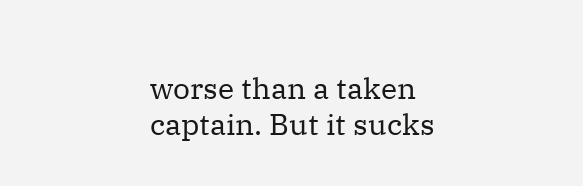worse than a taken captain. But it sucks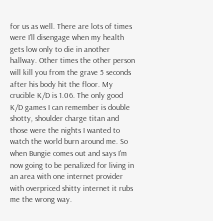for us as well. There are lots of times were I'll disengage when my health gets low only to die in another hallway. Other times the other person will kill you from the grave 5 seconds after his body hit the floor. My crucible K/D is 1.06. The only good K/D games I can remember is double shotty, shoulder charge titan and those were the nights I wanted to watch the world burn around me. So when Bungie comes out and says I'm now going to be penalized for living in an area with one internet provider with overpriced shitty internet it rubs me the wrong way.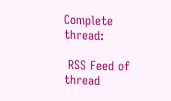Complete thread:

 RSS Feed of thread